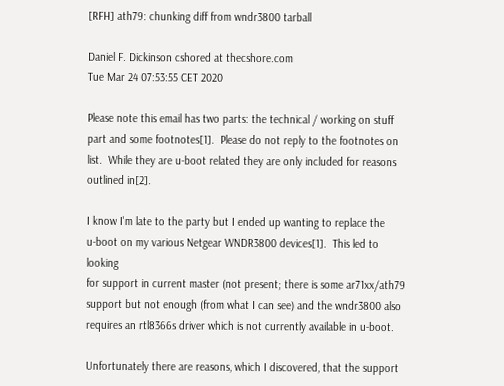[RFH] ath79: chunking diff from wndr3800 tarball

Daniel F. Dickinson cshored at thecshore.com
Tue Mar 24 07:53:55 CET 2020

Please note this email has two parts: the technical / working on stuff
part and some footnotes[1].  Please do not reply to the footnotes on
list.  While they are u-boot related they are only included for reasons
outlined in[2].

I know I'm late to the party but I ended up wanting to replace the
u-boot on my various Netgear WNDR3800 devices[1].  This led to looking
for support in current master (not present; there is some ar71xx/ath79
support but not enough (from what I can see) and the wndr3800 also
requires an rtl8366s driver which is not currently available in u-boot.

Unfortunately there are reasons, which I discovered, that the support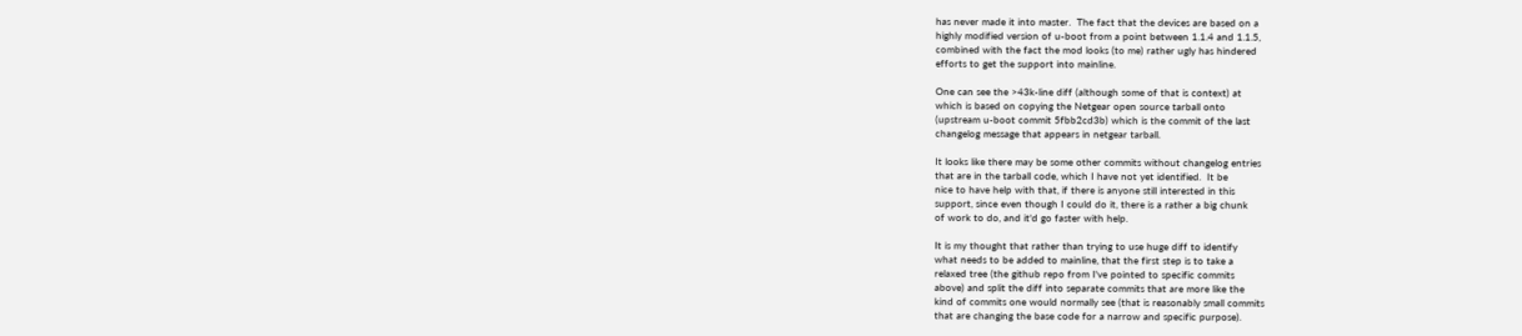has never made it into master.  The fact that the devices are based on a
highly modified version of u-boot from a point between 1.1.4 and 1.1.5,
combined with the fact the mod looks (to me) rather ugly has hindered
efforts to get the support into mainline.

One can see the >43k-line diff (although some of that is context) at
which is based on copying the Netgear open source tarball onto
(upstream u-boot commit 5fbb2cd3b) which is the commit of the last
changelog message that appears in netgear tarball.

It looks like there may be some other commits without changelog entries
that are in the tarball code, which I have not yet identified.  It be
nice to have help with that, if there is anyone still interested in this
support, since even though I could do it, there is a rather a big chunk
of work to do, and it'd go faster with help.

It is my thought that rather than trying to use huge diff to identify
what needs to be added to mainline, that the first step is to take a
relaxed tree (the github repo from I've pointed to specific commits
above) and split the diff into separate commits that are more like the
kind of commits one would normally see (that is reasonably small commits
that are changing the base code for a narrow and specific purpose).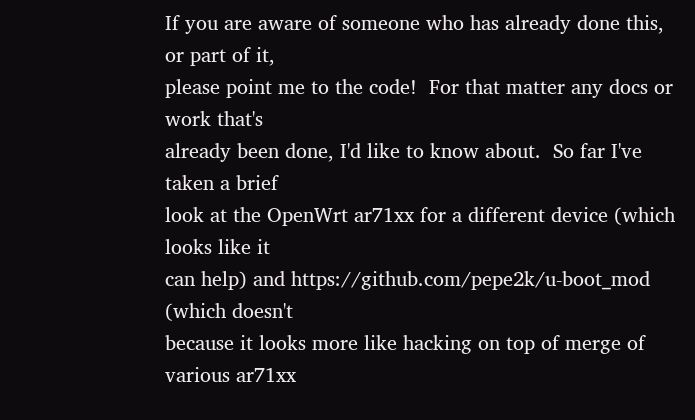If you are aware of someone who has already done this, or part of it,
please point me to the code!  For that matter any docs or work that's
already been done, I'd like to know about.  So far I've taken a brief
look at the OpenWrt ar71xx for a different device (which looks like it
can help) and https://github.com/pepe2k/u-boot_mod (which doesn't
because it looks more like hacking on top of merge of various ar71xx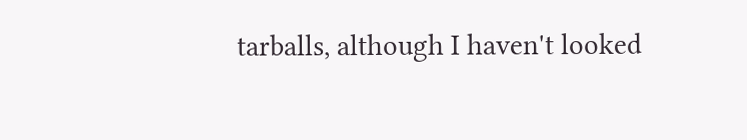tarballs, although I haven't looked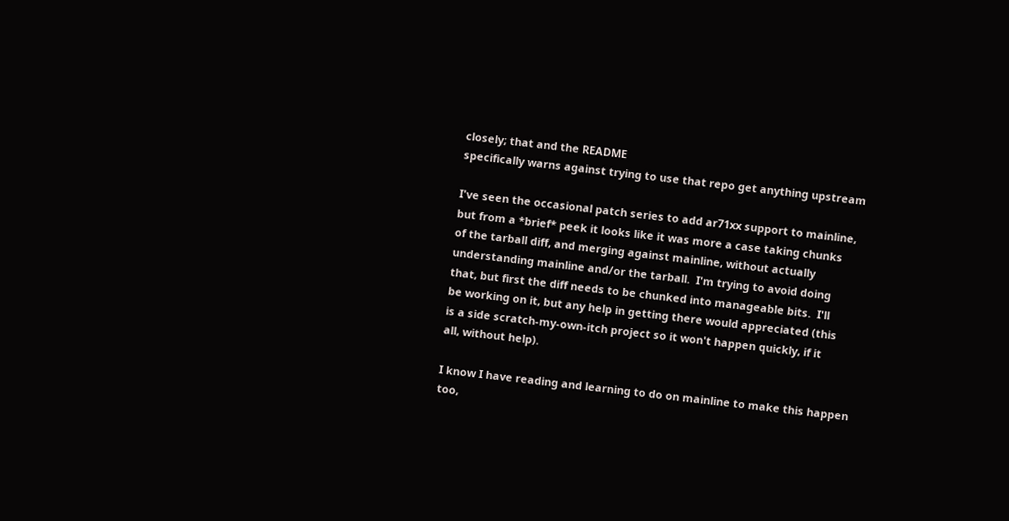closely; that and the README
specifically warns against trying to use that repo get anything upstream

I've seen the occasional patch series to add ar71xx support to mainline,
but from a *brief* peek it looks like it was more a case taking chunks
of the tarball diff, and merging against mainline, without actually
understanding mainline and/or the tarball.  I'm trying to avoid doing
that, but first the diff needs to be chunked into manageable bits.  I'll
be working on it, but any help in getting there would appreciated (this
is a side scratch-my-own-itch project so it won't happen quickly, if it
all, without help).

I know I have reading and learning to do on mainline to make this happen
too,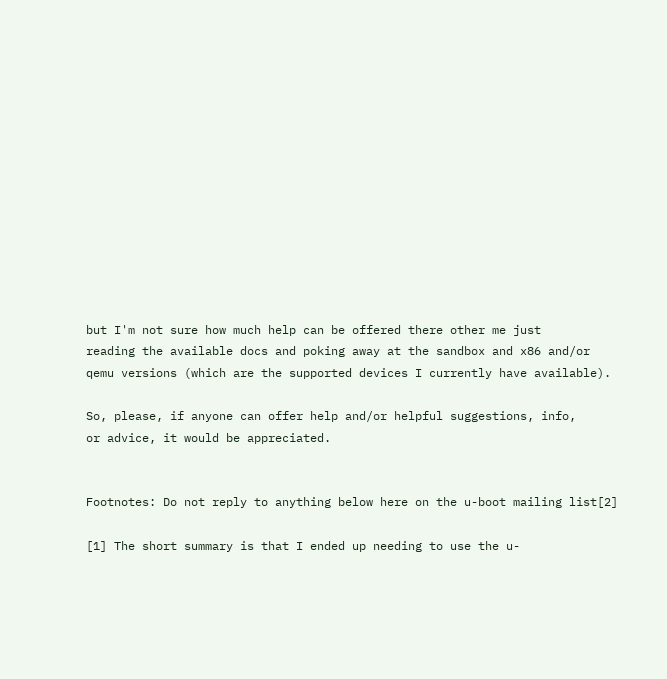but I'm not sure how much help can be offered there other me just
reading the available docs and poking away at the sandbox and x86 and/or
qemu versions (which are the supported devices I currently have available).

So, please, if anyone can offer help and/or helpful suggestions, info,
or advice, it would be appreciated.


Footnotes: Do not reply to anything below here on the u-boot mailing list[2]

[1] The short summary is that I ended up needing to use the u-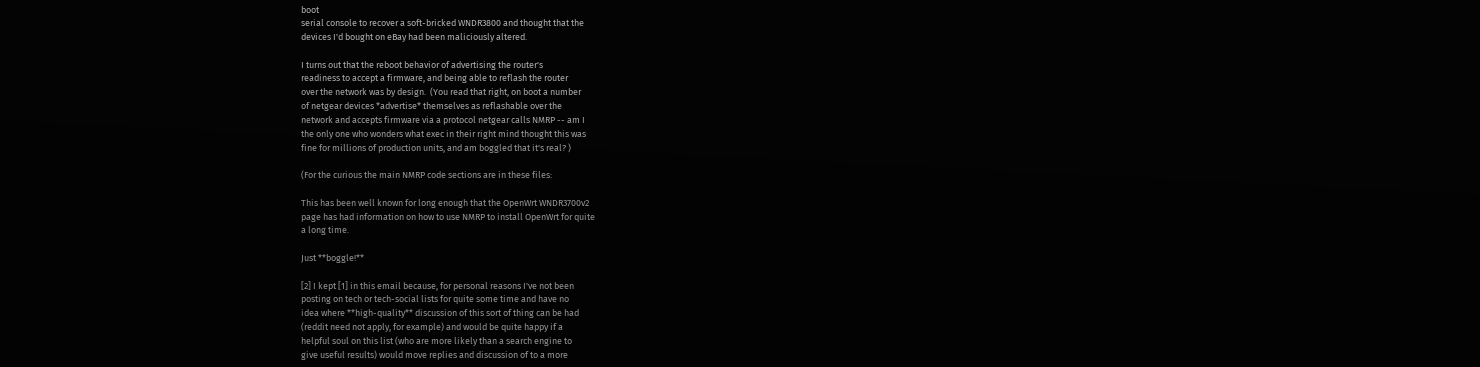boot
serial console to recover a soft-bricked WNDR3800 and thought that the
devices I'd bought on eBay had been maliciously altered.

I turns out that the reboot behavior of advertising the router's
readiness to accept a firmware, and being able to reflash the router
over the network was by design.  (You read that right, on boot a number
of netgear devices *advertise* themselves as reflashable over the
network and accepts firmware via a protocol netgear calls NMRP -- am I
the only one who wonders what exec in their right mind thought this was
fine for millions of production units, and am boggled that it's real? )

(For the curious the main NMRP code sections are in these files:

This has been well known for long enough that the OpenWrt WNDR3700v2
page has had information on how to use NMRP to install OpenWrt for quite
a long time.

Just **boggle!**

[2] I kept [1] in this email because, for personal reasons I've not been
posting on tech or tech-social lists for quite some time and have no
idea where **high-quality** discussion of this sort of thing can be had
(reddit need not apply, for example) and would be quite happy if a
helpful soul on this list (who are more likely than a search engine to
give useful results) would move replies and discussion of to a more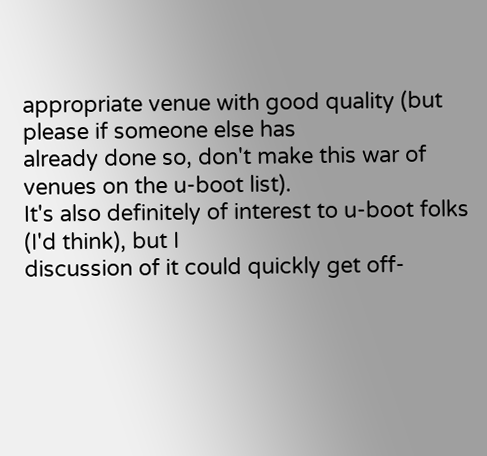appropriate venue with good quality (but please if someone else has
already done so, don't make this war of venues on the u-boot list).
It's also definitely of interest to u-boot folks (I'd think), but I
discussion of it could quickly get off-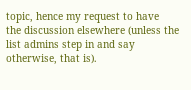topic, hence my request to have
the discussion elsewhere (unless the list admins step in and say
otherwise, that is).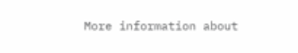More information about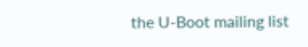the U-Boot mailing list